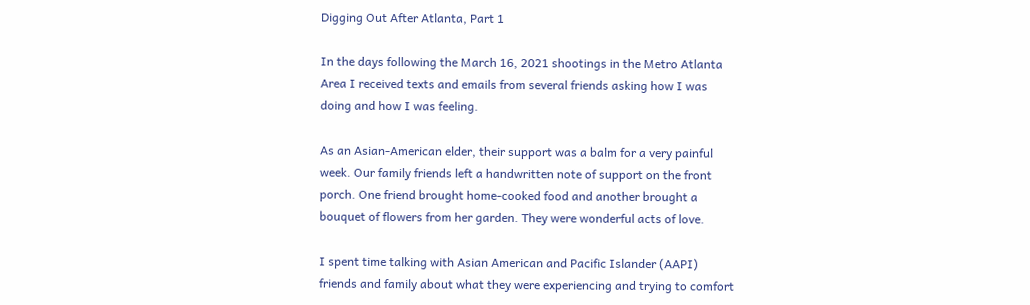Digging Out After Atlanta, Part 1

In the days following the March 16, 2021 shootings in the Metro Atlanta Area I received texts and emails from several friends asking how I was doing and how I was feeling.

As an Asian-American elder, their support was a balm for a very painful week. Our family friends left a handwritten note of support on the front porch. One friend brought home-cooked food and another brought a bouquet of flowers from her garden. They were wonderful acts of love.

I spent time talking with Asian American and Pacific Islander (AAPI) friends and family about what they were experiencing and trying to comfort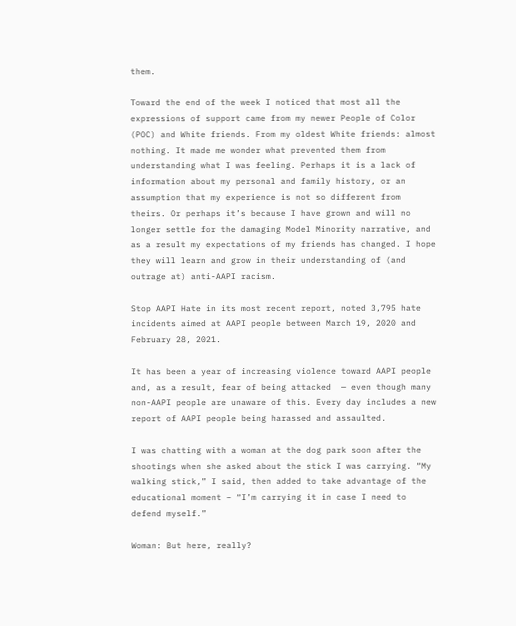them.

Toward the end of the week I noticed that most all the expressions of support came from my newer People of Color (POC) and White friends. From my oldest White friends: almost nothing. It made me wonder what prevented them from understanding what I was feeling. Perhaps it is a lack of information about my personal and family history, or an assumption that my experience is not so different from theirs. Or perhaps it’s because I have grown and will no longer settle for the damaging Model Minority narrative, and as a result my expectations of my friends has changed. I hope they will learn and grow in their understanding of (and outrage at) anti-AAPI racism.

Stop AAPI Hate in its most recent report, noted 3,795 hate incidents aimed at AAPI people between March 19, 2020 and February 28, 2021.

It has been a year of increasing violence toward AAPI people and, as a result, fear of being attacked  — even though many non-AAPI people are unaware of this. Every day includes a new report of AAPI people being harassed and assaulted.

I was chatting with a woman at the dog park soon after the shootings when she asked about the stick I was carrying. “My walking stick,” I said, then added to take advantage of the educational moment – “I’m carrying it in case I need to defend myself.”

Woman: But here, really?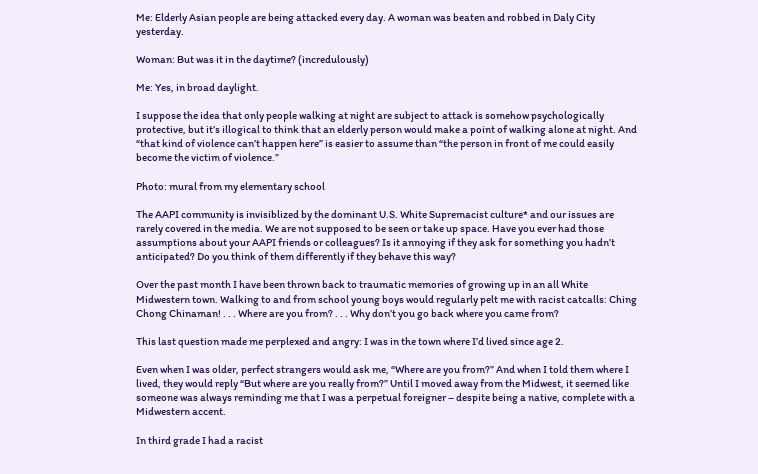Me: Elderly Asian people are being attacked every day. A woman was beaten and robbed in Daly City yesterday.

Woman: But was it in the daytime? (incredulously)

Me: Yes, in broad daylight.

I suppose the idea that only people walking at night are subject to attack is somehow psychologically protective, but it’s illogical to think that an elderly person would make a point of walking alone at night. And “that kind of violence can’t happen here” is easier to assume than “the person in front of me could easily become the victim of violence.”

Photo: mural from my elementary school

The AAPI community is invisiblized by the dominant U.S. White Supremacist culture* and our issues are rarely covered in the media. We are not supposed to be seen or take up space. Have you ever had those assumptions about your AAPI friends or colleagues? Is it annoying if they ask for something you hadn’t anticipated? Do you think of them differently if they behave this way?

Over the past month I have been thrown back to traumatic memories of growing up in an all White Midwestern town. Walking to and from school young boys would regularly pelt me with racist catcalls: Ching Chong Chinaman! . . . Where are you from? . . . Why don’t you go back where you came from?

This last question made me perplexed and angry: I was in the town where I’d lived since age 2.

Even when I was older, perfect strangers would ask me, “Where are you from?” And when I told them where I lived, they would reply “But where are you really from?” Until I moved away from the Midwest, it seemed like someone was always reminding me that I was a perpetual foreigner – despite being a native, complete with a Midwestern accent.

In third grade I had a racist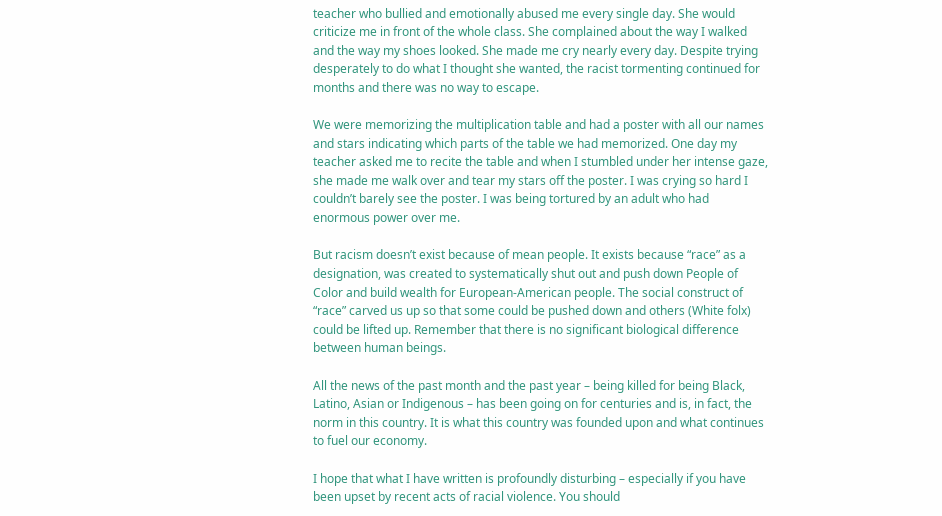teacher who bullied and emotionally abused me every single day. She would criticize me in front of the whole class. She complained about the way I walked and the way my shoes looked. She made me cry nearly every day. Despite trying desperately to do what I thought she wanted, the racist tormenting continued for months and there was no way to escape.

We were memorizing the multiplication table and had a poster with all our names and stars indicating which parts of the table we had memorized. One day my teacher asked me to recite the table and when I stumbled under her intense gaze, she made me walk over and tear my stars off the poster. I was crying so hard I couldn’t barely see the poster. I was being tortured by an adult who had enormous power over me.

But racism doesn’t exist because of mean people. It exists because “race” as a designation, was created to systematically shut out and push down People of Color and build wealth for European-American people. The social construct of “race” carved us up so that some could be pushed down and others (White folx) could be lifted up. Remember that there is no significant biological difference between human beings.

All the news of the past month and the past year – being killed for being Black, Latino, Asian or Indigenous – has been going on for centuries and is, in fact, the norm in this country. It is what this country was founded upon and what continues to fuel our economy.

I hope that what I have written is profoundly disturbing – especially if you have been upset by recent acts of racial violence. You should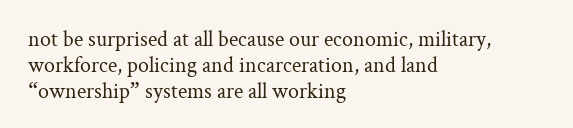not be surprised at all because our economic, military, workforce, policing and incarceration, and land “ownership” systems are all working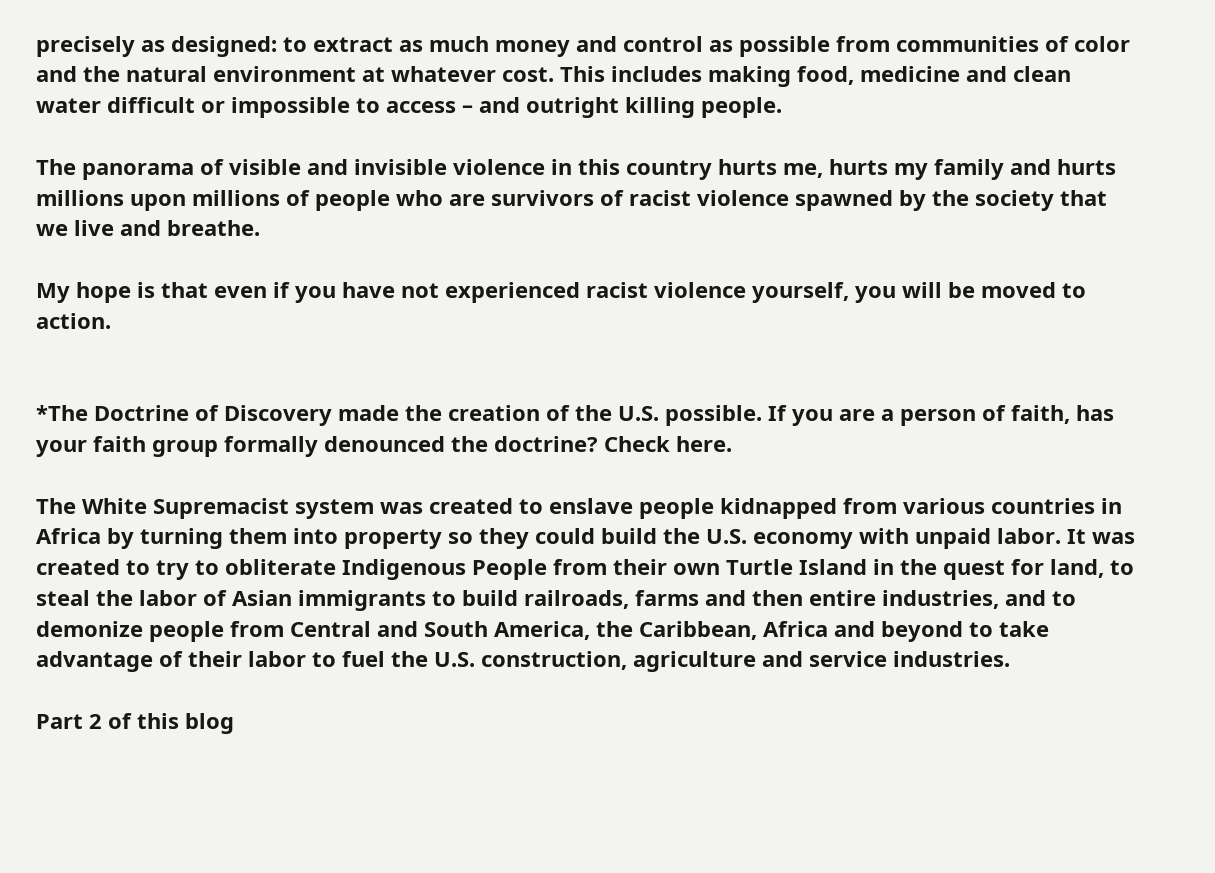precisely as designed: to extract as much money and control as possible from communities of color and the natural environment at whatever cost. This includes making food, medicine and clean water difficult or impossible to access – and outright killing people.

The panorama of visible and invisible violence in this country hurts me, hurts my family and hurts millions upon millions of people who are survivors of racist violence spawned by the society that we live and breathe.

My hope is that even if you have not experienced racist violence yourself, you will be moved to action.


*The Doctrine of Discovery made the creation of the U.S. possible. If you are a person of faith, has your faith group formally denounced the doctrine? Check here.

The White Supremacist system was created to enslave people kidnapped from various countries in Africa by turning them into property so they could build the U.S. economy with unpaid labor. It was created to try to obliterate Indigenous People from their own Turtle Island in the quest for land, to steal the labor of Asian immigrants to build railroads, farms and then entire industries, and to demonize people from Central and South America, the Caribbean, Africa and beyond to take advantage of their labor to fuel the U.S. construction, agriculture and service industries.

Part 2 of this blog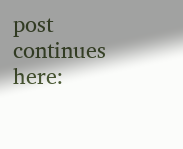post continues here: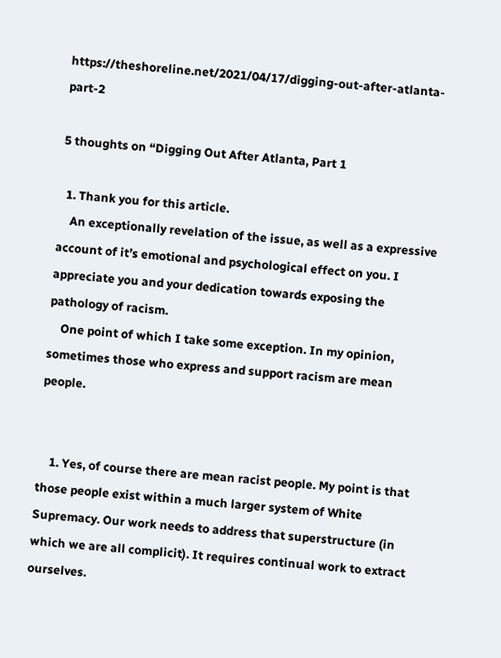https://theshoreline.net/2021/04/17/digging-out-after-atlanta-part-2

5 thoughts on “Digging Out After Atlanta, Part 1

  1. Thank you for this article.
    An exceptionally revelation of the issue, as well as a expressive account of it’s emotional and psychological effect on you. I appreciate you and your dedication towards exposing the pathology of racism.
    One point of which I take some exception. In my opinion, sometimes those who express and support racism are mean people.


    1. Yes, of course there are mean racist people. My point is that those people exist within a much larger system of White Supremacy. Our work needs to address that superstructure (in which we are all complicit). It requires continual work to extract ourselves.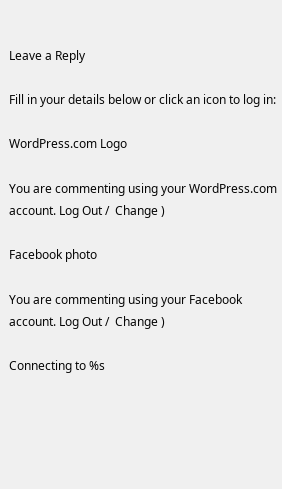Leave a Reply

Fill in your details below or click an icon to log in:

WordPress.com Logo

You are commenting using your WordPress.com account. Log Out /  Change )

Facebook photo

You are commenting using your Facebook account. Log Out /  Change )

Connecting to %s